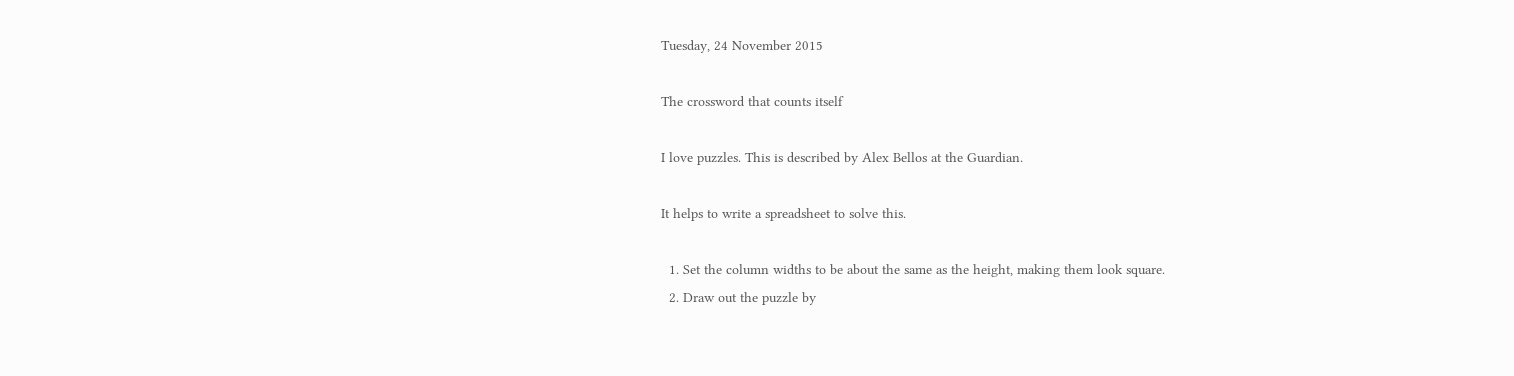Tuesday, 24 November 2015

The crossword that counts itself

I love puzzles. This is described by Alex Bellos at the Guardian.

It helps to write a spreadsheet to solve this.

  1. Set the column widths to be about the same as the height, making them look square.
  2. Draw out the puzzle by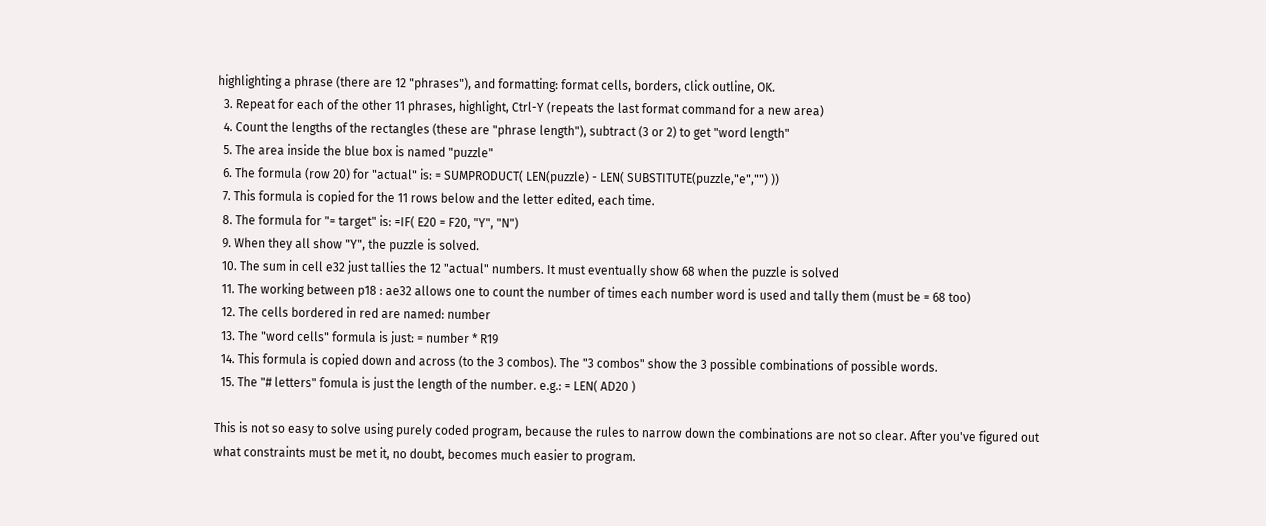highlighting a phrase (there are 12 "phrases"), and formatting: format cells, borders, click outline, OK.
  3. Repeat for each of the other 11 phrases, highlight, Ctrl-Y (repeats the last format command for a new area)
  4. Count the lengths of the rectangles (these are "phrase length"), subtract (3 or 2) to get "word length"
  5. The area inside the blue box is named "puzzle"
  6. The formula (row 20) for "actual" is: = SUMPRODUCT( LEN(puzzle) - LEN( SUBSTITUTE(puzzle,"e","") ))
  7. This formula is copied for the 11 rows below and the letter edited, each time.
  8. The formula for "= target" is: =IF( E20 = F20, "Y", "N")
  9. When they all show "Y", the puzzle is solved.
  10. The sum in cell e32 just tallies the 12 "actual" numbers. It must eventually show 68 when the puzzle is solved
  11. The working between p18 : ae32 allows one to count the number of times each number word is used and tally them (must be = 68 too)
  12. The cells bordered in red are named: number
  13. The "word cells" formula is just: = number * R19
  14. This formula is copied down and across (to the 3 combos). The "3 combos" show the 3 possible combinations of possible words.
  15. The "# letters" fomula is just the length of the number. e.g.: = LEN( AD20 )

This is not so easy to solve using purely coded program, because the rules to narrow down the combinations are not so clear. After you've figured out what constraints must be met it, no doubt, becomes much easier to program.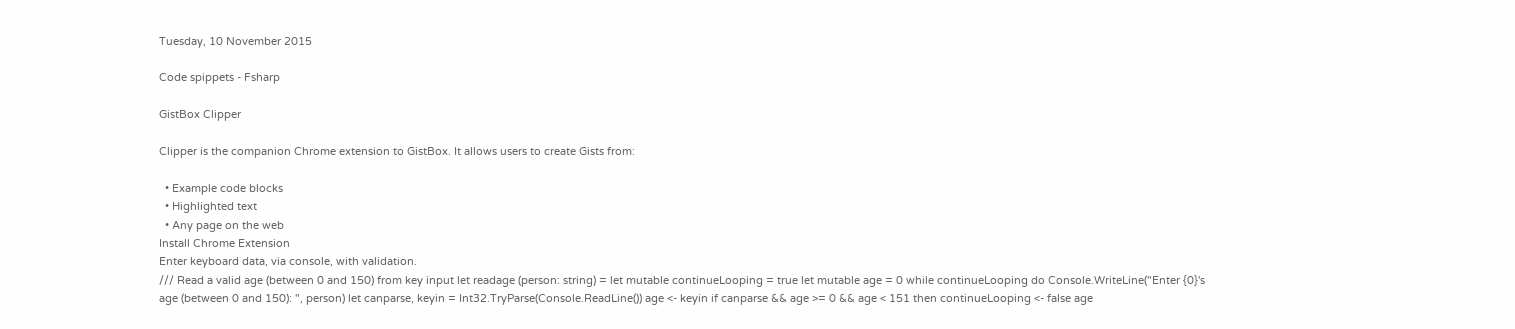Tuesday, 10 November 2015

Code spippets - Fsharp

GistBox Clipper

Clipper is the companion Chrome extension to GistBox. It allows users to create Gists from:

  • Example code blocks
  • Highlighted text
  • Any page on the web
Install Chrome Extension
Enter keyboard data, via console, with validation.
/// Read a valid age (between 0 and 150) from key input let readage (person: string) = let mutable continueLooping = true let mutable age = 0 while continueLooping do Console.WriteLine("Enter {0}'s age (between 0 and 150): ", person) let canparse, keyin = Int32.TryParse(Console.ReadLine()) age <- keyin if canparse && age >= 0 && age < 151 then continueLooping <- false age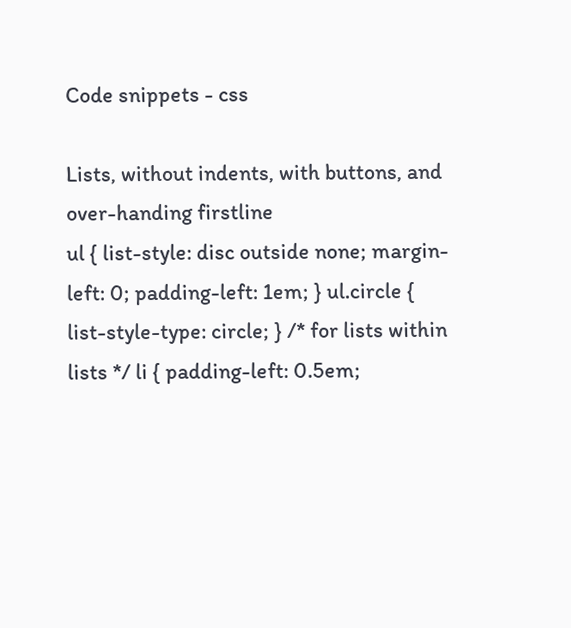Code snippets - css

Lists, without indents, with buttons, and over-handing firstline
ul { list-style: disc outside none; margin-left: 0; padding-left: 1em; } ul.circle { list-style-type: circle; } /* for lists within lists */ li { padding-left: 0.5em;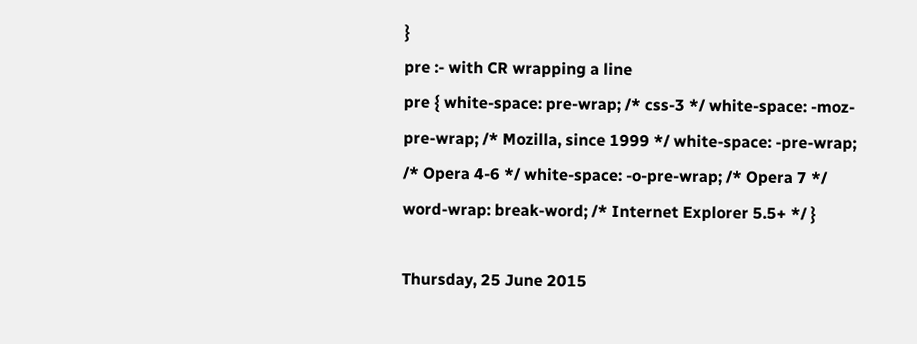}
pre :- with CR wrapping a line
pre { white-space: pre-wrap; /* css-3 */ white-space: -moz-pre-wrap; /* Mozilla, since 1999 */ white-space: -pre-wrap; /* Opera 4-6 */ white-space: -o-pre-wrap; /* Opera 7 */ word-wrap: break-word; /* Internet Explorer 5.5+ */ }

Thursday, 25 June 2015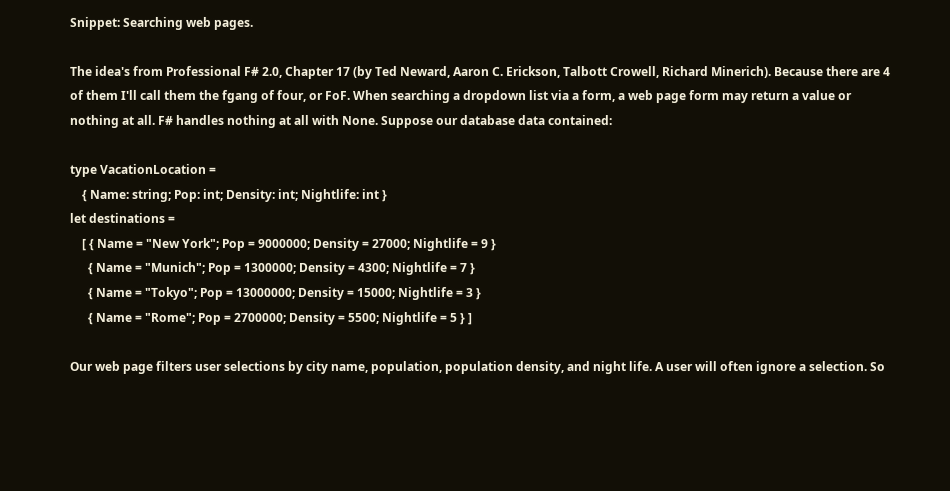Snippet: Searching web pages.

The idea's from Professional F# 2.0, Chapter 17 (by Ted Neward, Aaron C. Erickson, Talbott Crowell, Richard Minerich). Because there are 4 of them I'll call them the fgang of four, or FoF. When searching a dropdown list via a form, a web page form may return a value or nothing at all. F# handles nothing at all with None. Suppose our database data contained:

type VacationLocation =
    { Name: string; Pop: int; Density: int; Nightlife: int }
let destinations =
    [ { Name = "New York"; Pop = 9000000; Density = 27000; Nightlife = 9 }
      { Name = "Munich"; Pop = 1300000; Density = 4300; Nightlife = 7 }
      { Name = "Tokyo"; Pop = 13000000; Density = 15000; Nightlife = 3 }
      { Name = "Rome"; Pop = 2700000; Density = 5500; Nightlife = 5 } ]

Our web page filters user selections by city name, population, population density, and night life. A user will often ignore a selection. So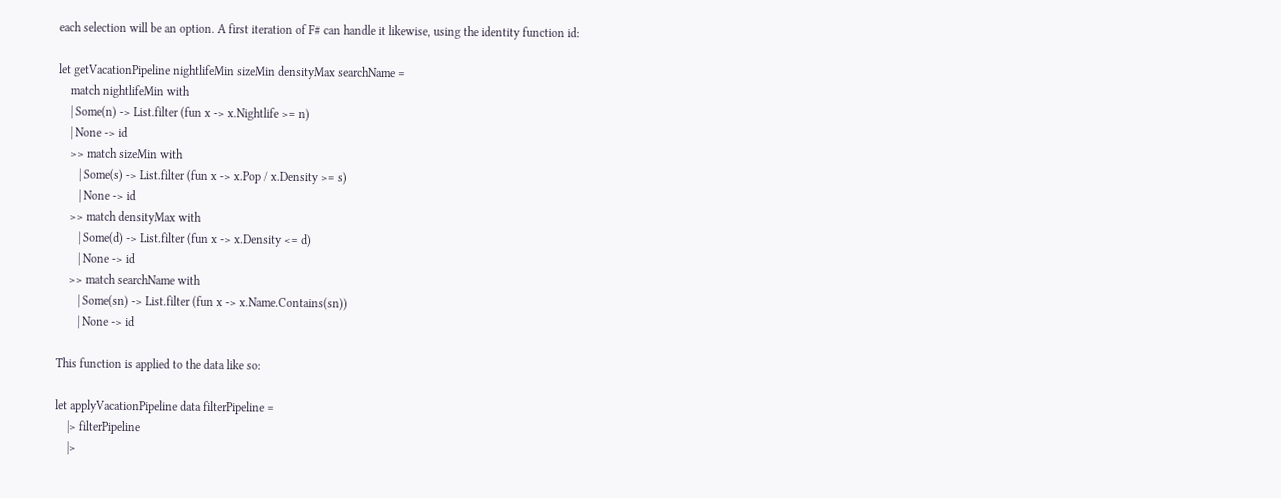each selection will be an option. A first iteration of F# can handle it likewise, using the identity function id:

let getVacationPipeline nightlifeMin sizeMin densityMax searchName =
    match nightlifeMin with
    | Some(n) -> List.filter (fun x -> x.Nightlife >= n)
    | None -> id
    >> match sizeMin with
       | Some(s) -> List.filter (fun x -> x.Pop / x.Density >= s)
       | None -> id
    >> match densityMax with
       | Some(d) -> List.filter (fun x -> x.Density <= d)
       | None -> id
    >> match searchName with
       | Some(sn) -> List.filter (fun x -> x.Name.Contains(sn))
       | None -> id

This function is applied to the data like so:

let applyVacationPipeline data filterPipeline =
    |> filterPipeline
    |>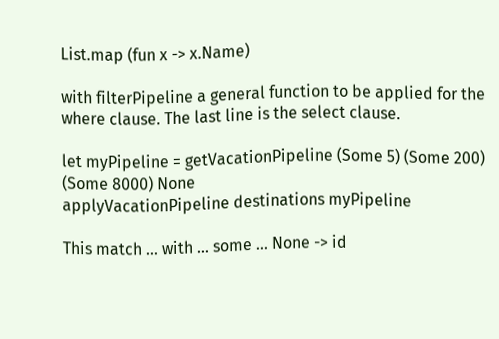List.map (fun x -> x.Name)

with filterPipeline a general function to be applied for the where clause. The last line is the select clause.

let myPipeline = getVacationPipeline (Some 5) (Some 200) (Some 8000) None
applyVacationPipeline destinations myPipeline

This match ... with ... some ... None -> id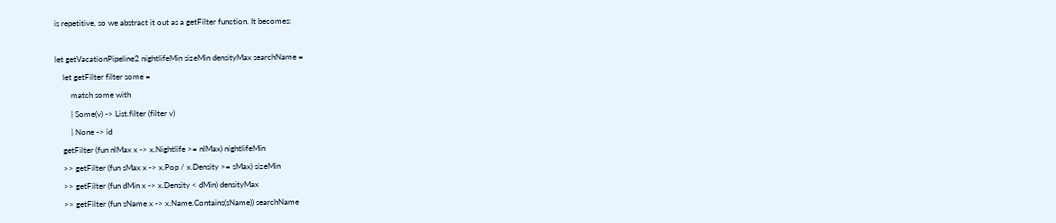is repetitive, so we abstract it out as a getFilter function. It becomes:

let getVacationPipeline2 nightlifeMin sizeMin densityMax searchName =
    let getFilter filter some =
        match some with
        | Some(v) -> List.filter (filter v)
        | None -> id
    getFilter (fun nlMax x -> x.Nightlife >= nlMax) nightlifeMin
    >> getFilter (fun sMax x -> x.Pop / x.Density >= sMax) sizeMin
    >> getFilter (fun dMin x -> x.Density < dMin) densityMax
    >> getFilter (fun sName x -> x.Name.Contains(sName)) searchName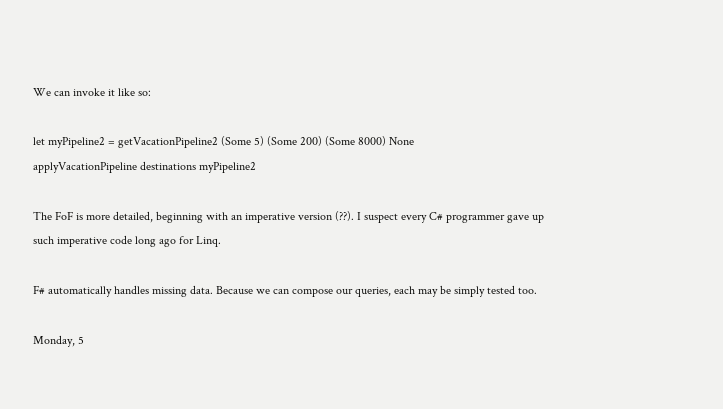We can invoke it like so:

let myPipeline2 = getVacationPipeline2 (Some 5) (Some 200) (Some 8000) None
applyVacationPipeline destinations myPipeline2

The FoF is more detailed, beginning with an imperative version (??). I suspect every C# programmer gave up such imperative code long ago for Linq.

F# automatically handles missing data. Because we can compose our queries, each may be simply tested too.

Monday, 5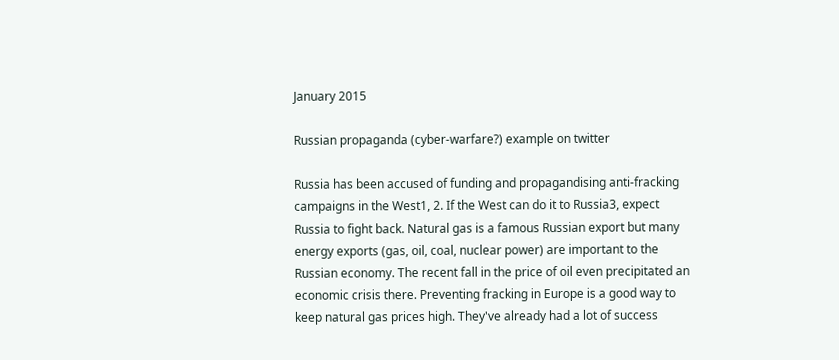January 2015

Russian propaganda (cyber-warfare?) example on twitter

Russia has been accused of funding and propagandising anti-fracking campaigns in the West1, 2. If the West can do it to Russia3, expect Russia to fight back. Natural gas is a famous Russian export but many energy exports (gas, oil, coal, nuclear power) are important to the Russian economy. The recent fall in the price of oil even precipitated an economic crisis there. Preventing fracking in Europe is a good way to keep natural gas prices high. They've already had a lot of success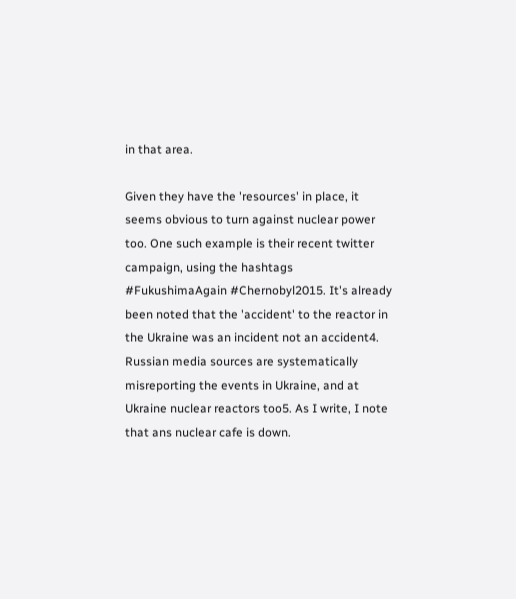in that area.

Given they have the 'resources' in place, it seems obvious to turn against nuclear power too. One such example is their recent twitter campaign, using the hashtags #FukushimaAgain #Chernobyl2015. It's already been noted that the 'accident' to the reactor in the Ukraine was an incident not an accident4. Russian media sources are systematically misreporting the events in Ukraine, and at Ukraine nuclear reactors too5. As I write, I note that ans nuclear cafe is down.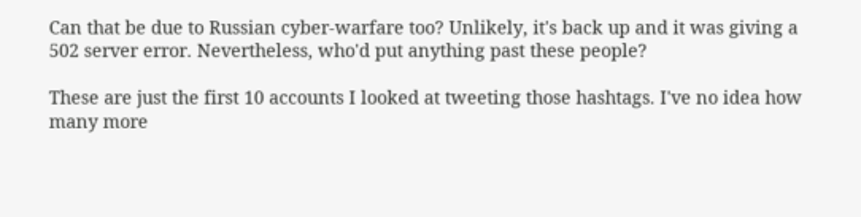Can that be due to Russian cyber-warfare too? Unlikely, it's back up and it was giving a 502 server error. Nevertheless, who'd put anything past these people?

These are just the first 10 accounts I looked at tweeting those hashtags. I've no idea how many more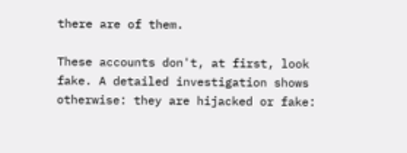there are of them.

These accounts don't, at first, look fake. A detailed investigation shows otherwise: they are hijacked or fake: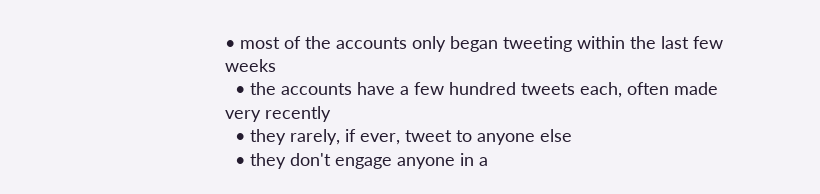• most of the accounts only began tweeting within the last few weeks
  • the accounts have a few hundred tweets each, often made very recently
  • they rarely, if ever, tweet to anyone else
  • they don't engage anyone in a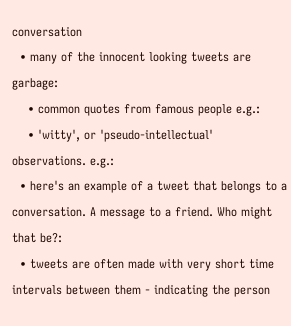conversation
  • many of the innocent looking tweets are garbage:
    • common quotes from famous people e.g.:
    • 'witty', or 'pseudo-intellectual' observations. e.g.:
  • here's an example of a tweet that belongs to a conversation. A message to a friend. Who might that be?:
  • tweets are often made with very short time intervals between them - indicating the person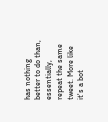has nothing better to do than, essentially, repeat the same tweet. More like it's a bot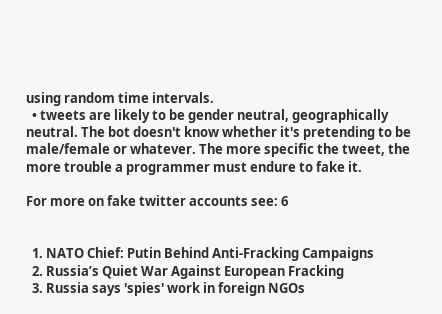using random time intervals.
  • tweets are likely to be gender neutral, geographically neutral. The bot doesn't know whether it's pretending to be male/female or whatever. The more specific the tweet, the more trouble a programmer must endure to fake it.

For more on fake twitter accounts see: 6


  1. NATO Chief: Putin Behind Anti-Fracking Campaigns
  2. Russia’s Quiet War Against European Fracking
  3. Russia says 'spies' work in foreign NGOs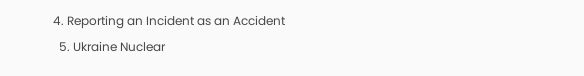4. Reporting an Incident as an Accident
  5. Ukraine Nuclear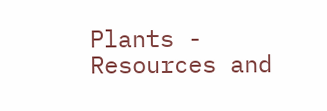Plants - Resources and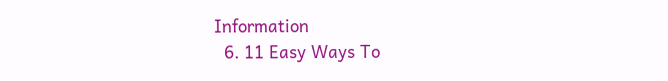Information
  6. 11 Easy Ways To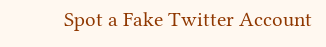Spot a Fake Twitter Account